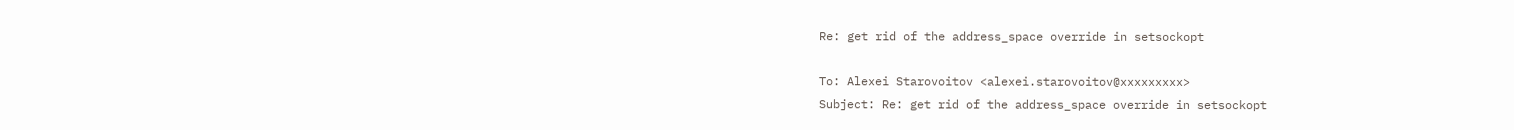Re: get rid of the address_space override in setsockopt

To: Alexei Starovoitov <alexei.starovoitov@xxxxxxxxx>
Subject: Re: get rid of the address_space override in setsockopt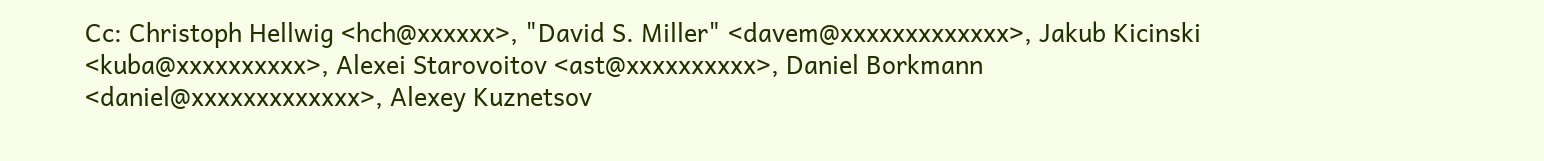Cc: Christoph Hellwig <hch@xxxxxx>, "David S. Miller" <davem@xxxxxxxxxxxxx>, Jakub Kicinski <kuba@xxxxxxxxxx>, Alexei Starovoitov <ast@xxxxxxxxxx>, Daniel Borkmann <daniel@xxxxxxxxxxxxx>, Alexey Kuznetsov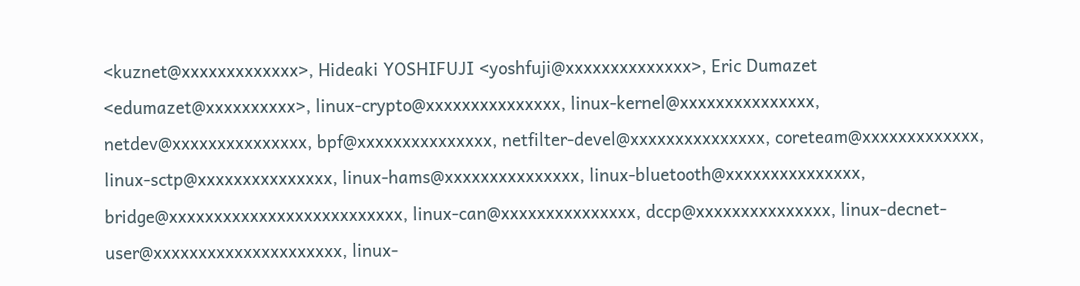<kuznet@xxxxxxxxxxxxx>, Hideaki YOSHIFUJI <yoshfuji@xxxxxxxxxxxxxx>, Eric Dumazet <edumazet@xxxxxxxxxx>, linux-crypto@xxxxxxxxxxxxxxx, linux-kernel@xxxxxxxxxxxxxxx, netdev@xxxxxxxxxxxxxxx, bpf@xxxxxxxxxxxxxxx, netfilter-devel@xxxxxxxxxxxxxxx, coreteam@xxxxxxxxxxxxx, linux-sctp@xxxxxxxxxxxxxxx, linux-hams@xxxxxxxxxxxxxxx, linux-bluetooth@xxxxxxxxxxxxxxx, bridge@xxxxxxxxxxxxxxxxxxxxxxxxxx, linux-can@xxxxxxxxxxxxxxx, dccp@xxxxxxxxxxxxxxx, linux-decnet-user@xxxxxxxxxxxxxxxxxxxxx, linux-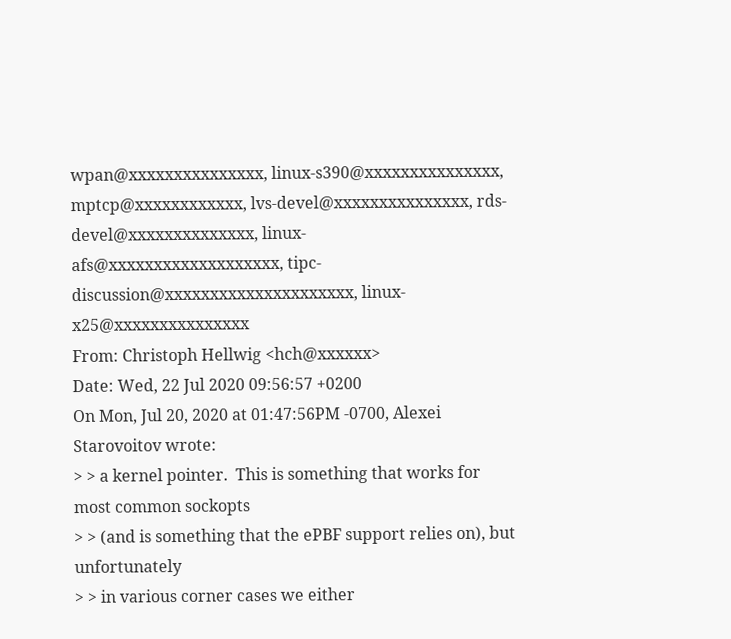wpan@xxxxxxxxxxxxxxx, linux-s390@xxxxxxxxxxxxxxx, mptcp@xxxxxxxxxxxx, lvs-devel@xxxxxxxxxxxxxxx, rds-devel@xxxxxxxxxxxxxx, linux-afs@xxxxxxxxxxxxxxxxxxx, tipc-discussion@xxxxxxxxxxxxxxxxxxxxx, linux-x25@xxxxxxxxxxxxxxx
From: Christoph Hellwig <hch@xxxxxx>
Date: Wed, 22 Jul 2020 09:56:57 +0200
On Mon, Jul 20, 2020 at 01:47:56PM -0700, Alexei Starovoitov wrote:
> > a kernel pointer.  This is something that works for most common sockopts
> > (and is something that the ePBF support relies on), but unfortunately
> > in various corner cases we either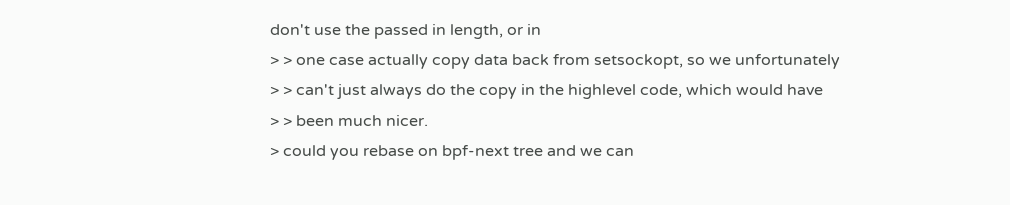don't use the passed in length, or in
> > one case actually copy data back from setsockopt, so we unfortunately
> > can't just always do the copy in the highlevel code, which would have
> > been much nicer.
> could you rebase on bpf-next tree and we can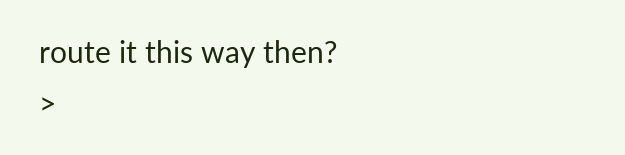route it this way then?
>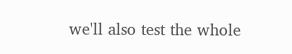we'll also test the whole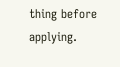thing before applying.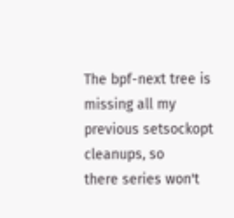The bpf-next tree is missing all my previous setsockopt cleanups, so
there series won't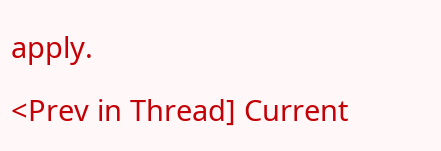apply.

<Prev in Thread] Current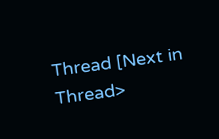Thread [Next in Thread>